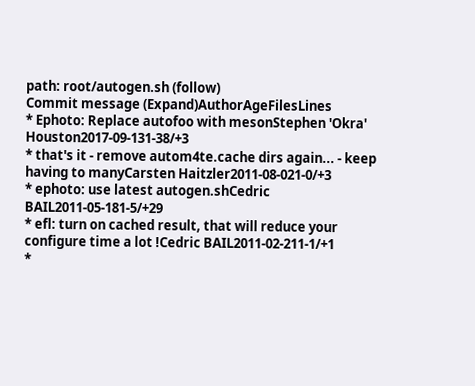path: root/autogen.sh (follow)
Commit message (Expand)AuthorAgeFilesLines
* Ephoto: Replace autofoo with mesonStephen 'Okra' Houston2017-09-131-38/+3
* that's it - remove autom4te.cache dirs again... - keep having to manyCarsten Haitzler2011-08-021-0/+3
* ephoto: use latest autogen.shCedric BAIL2011-05-181-5/+29
* efl: turn on cached result, that will reduce your configure time a lot !Cedric BAIL2011-02-211-1/+1
*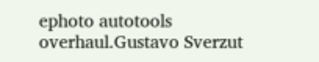ephoto autotools overhaul.Gustavo Sverzut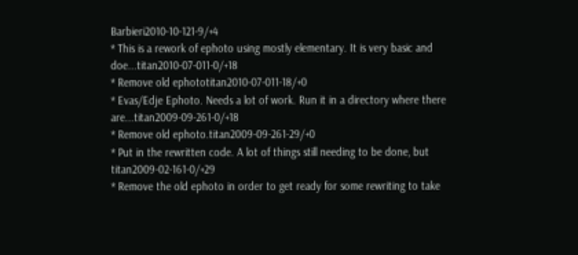Barbieri2010-10-121-9/+4
* This is a rework of ephoto using mostly elementary. It is very basic and doe...titan2010-07-011-0/+18
* Remove old ephototitan2010-07-011-18/+0
* Evas/Edje Ephoto. Needs a lot of work. Run it in a directory where there are...titan2009-09-261-0/+18
* Remove old ephoto.titan2009-09-261-29/+0
* Put in the rewritten code. A lot of things still needing to be done, but titan2009-02-161-0/+29
* Remove the old ephoto in order to get ready for some rewriting to take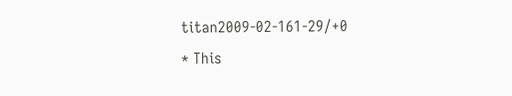titan2009-02-161-29/+0
* This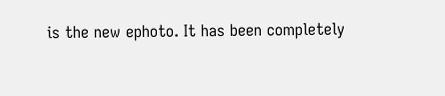is the new ephoto. It has been completely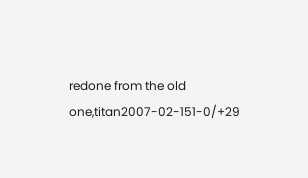redone from the old one,titan2007-02-151-0/+29